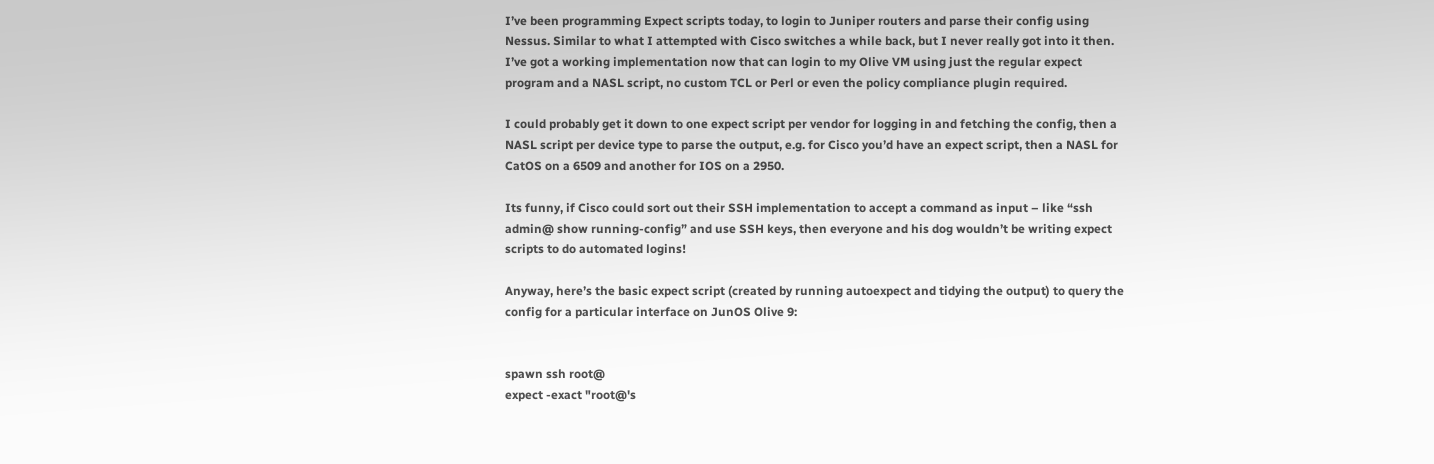I’ve been programming Expect scripts today, to login to Juniper routers and parse their config using Nessus. Similar to what I attempted with Cisco switches a while back, but I never really got into it then. I’ve got a working implementation now that can login to my Olive VM using just the regular expect program and a NASL script, no custom TCL or Perl or even the policy compliance plugin required.

I could probably get it down to one expect script per vendor for logging in and fetching the config, then a NASL script per device type to parse the output, e.g. for Cisco you’d have an expect script, then a NASL for CatOS on a 6509 and another for IOS on a 2950.

Its funny, if Cisco could sort out their SSH implementation to accept a command as input – like “ssh admin@ show running-config” and use SSH keys, then everyone and his dog wouldn’t be writing expect scripts to do automated logins!

Anyway, here’s the basic expect script (created by running autoexpect and tidying the output) to query the config for a particular interface on JunOS Olive 9:


spawn ssh root@
expect -exact "root@'s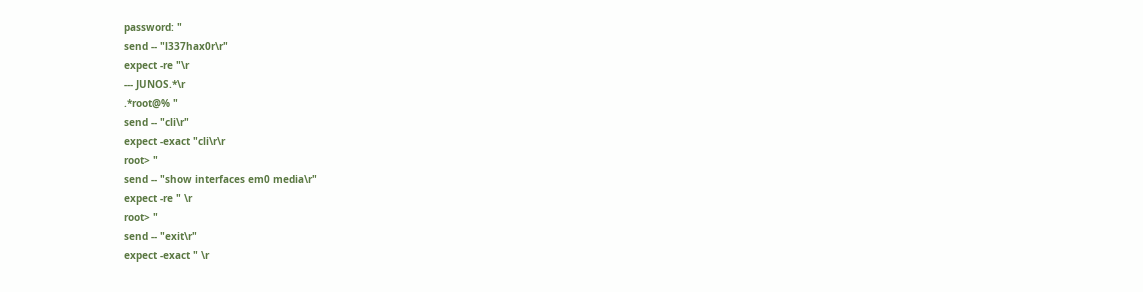password: "
send -- "l337hax0r\r"
expect -re "\r
--- JUNOS.*\r
.*root@% "
send -- "cli\r"
expect -exact "cli\r\r
root> "
send -- "show interfaces em0 media\r"
expect -re " \r
root> "
send -- "exit\r"
expect -exact " \r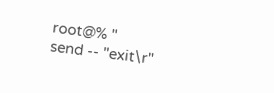root@% "
send -- "exit\r"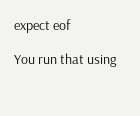expect eof

You run that using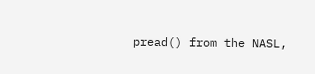pread() from the NASL,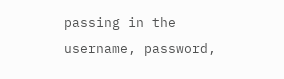passing in the username, password,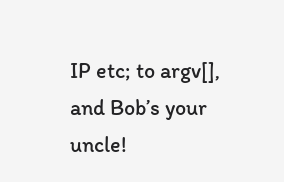IP etc; to argv[], and Bob’s your uncle!